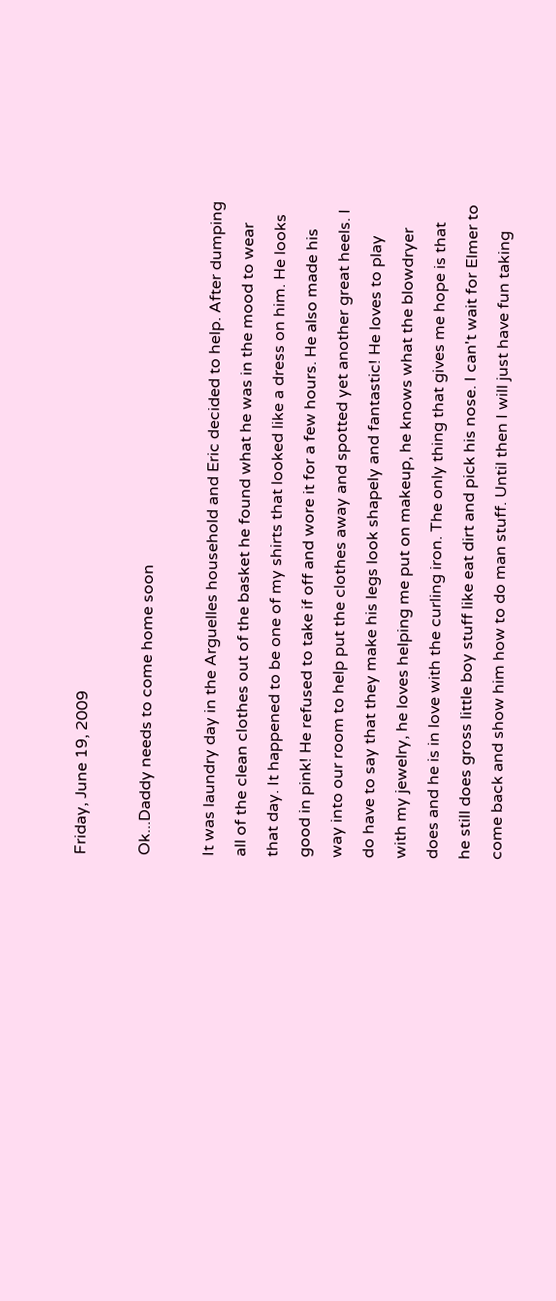Friday, June 19, 2009

Ok...Daddy needs to come home soon

It was laundry day in the Arguelles household and Eric decided to help. After dumping all of the clean clothes out of the basket he found what he was in the mood to wear that day. It happened to be one of my shirts that looked like a dress on him. He looks good in pink! He refused to take if off and wore it for a few hours. He also made his way into our room to help put the clothes away and spotted yet another great heels. I do have to say that they make his legs look shapely and fantastic! He loves to play with my jewelry, he loves helping me put on makeup, he knows what the blowdryer does and he is in love with the curling iron. The only thing that gives me hope is that he still does gross little boy stuff like eat dirt and pick his nose. I can't wait for Elmer to come back and show him how to do man stuff. Until then I will just have fun taking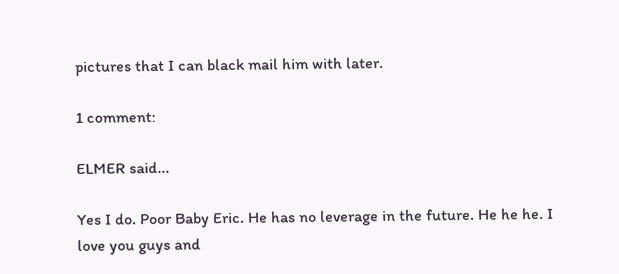pictures that I can black mail him with later.

1 comment:

ELMER said...

Yes I do. Poor Baby Eric. He has no leverage in the future. He he he. I love you guys and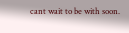cant wait to be with soon.